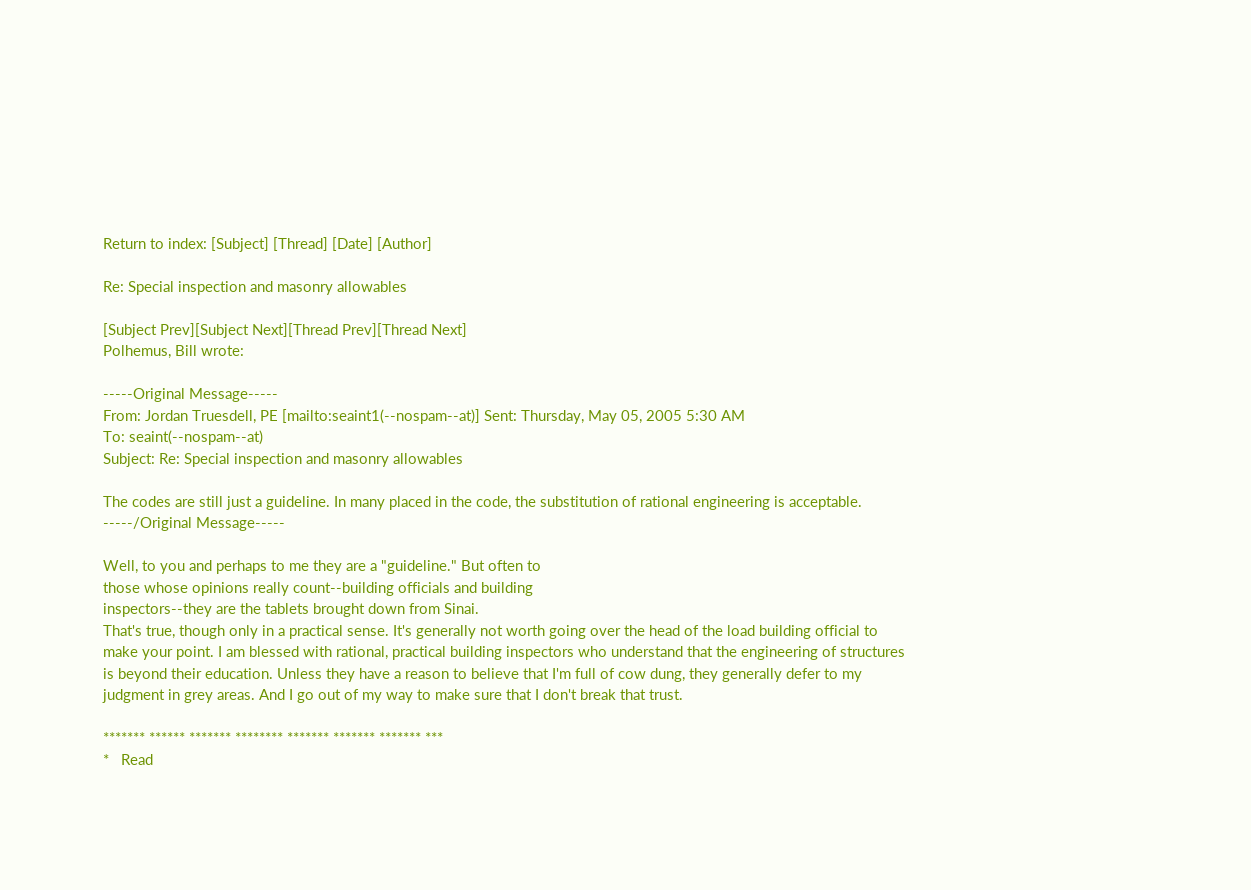Return to index: [Subject] [Thread] [Date] [Author]

Re: Special inspection and masonry allowables

[Subject Prev][Subject Next][Thread Prev][Thread Next]
Polhemus, Bill wrote:

-----Original Message-----
From: Jordan Truesdell, PE [mailto:seaint1(--nospam--at)] Sent: Thursday, May 05, 2005 5:30 AM
To: seaint(--nospam--at)
Subject: Re: Special inspection and masonry allowables

The codes are still just a guideline. In many placed in the code, the substitution of rational engineering is acceptable.
-----/Original Message-----

Well, to you and perhaps to me they are a "guideline." But often to
those whose opinions really count--building officials and building
inspectors--they are the tablets brought down from Sinai.
That's true, though only in a practical sense. It's generally not worth going over the head of the load building official to make your point. I am blessed with rational, practical building inspectors who understand that the engineering of structures is beyond their education. Unless they have a reason to believe that I'm full of cow dung, they generally defer to my judgment in grey areas. And I go out of my way to make sure that I don't break that trust.

******* ****** ******* ******** ******* ******* ******* ***
*   Read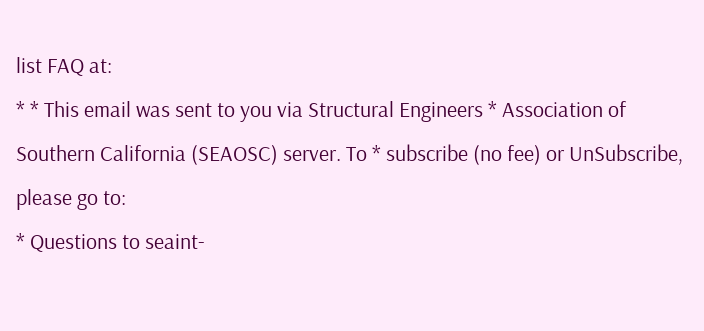list FAQ at:
* * This email was sent to you via Structural Engineers * Association of Southern California (SEAOSC) server. To * subscribe (no fee) or UnSubscribe, please go to:
* Questions to seaint-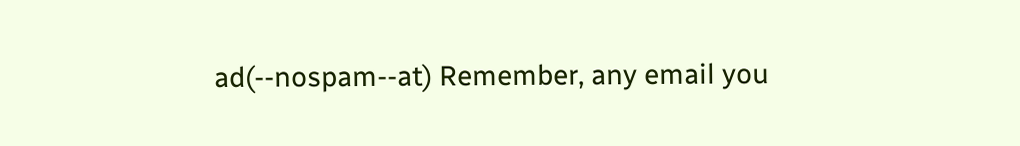ad(--nospam--at) Remember, any email you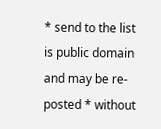* send to the list is public domain and may be re-posted * without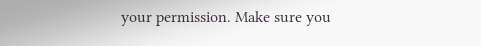your permission. Make sure you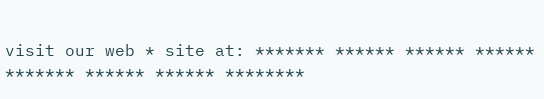visit our web * site at: ******* ****** ****** ****** ******* ****** ****** ********